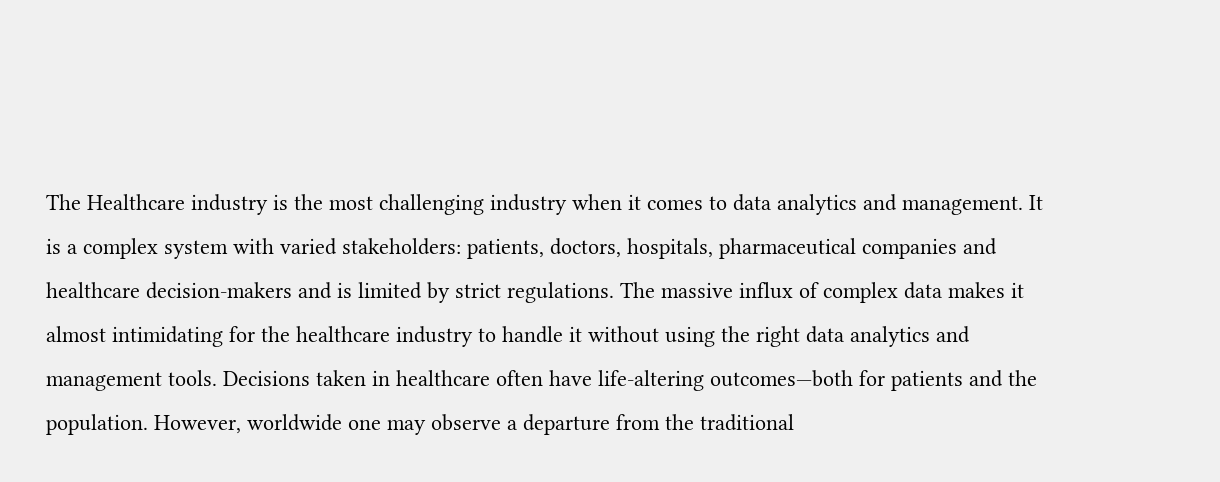The Healthcare industry is the most challenging industry when it comes to data analytics and management. It is a complex system with varied stakeholders: patients, doctors, hospitals, pharmaceutical companies and healthcare decision-makers and is limited by strict regulations. The massive influx of complex data makes it almost intimidating for the healthcare industry to handle it without using the right data analytics and management tools. Decisions taken in healthcare often have life-altering outcomes—both for patients and the population. However, worldwide one may observe a departure from the traditional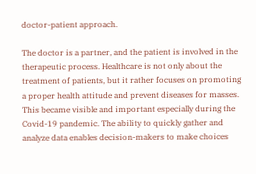doctor-patient approach.

The doctor is a partner, and the patient is involved in the therapeutic process. Healthcare is not only about the treatment of patients, but it rather focuses on promoting a proper health attitude and prevent diseases for masses. This became visible and important especially during the Covid-19 pandemic. The ability to quickly gather and analyze data enables decision-makers to make choices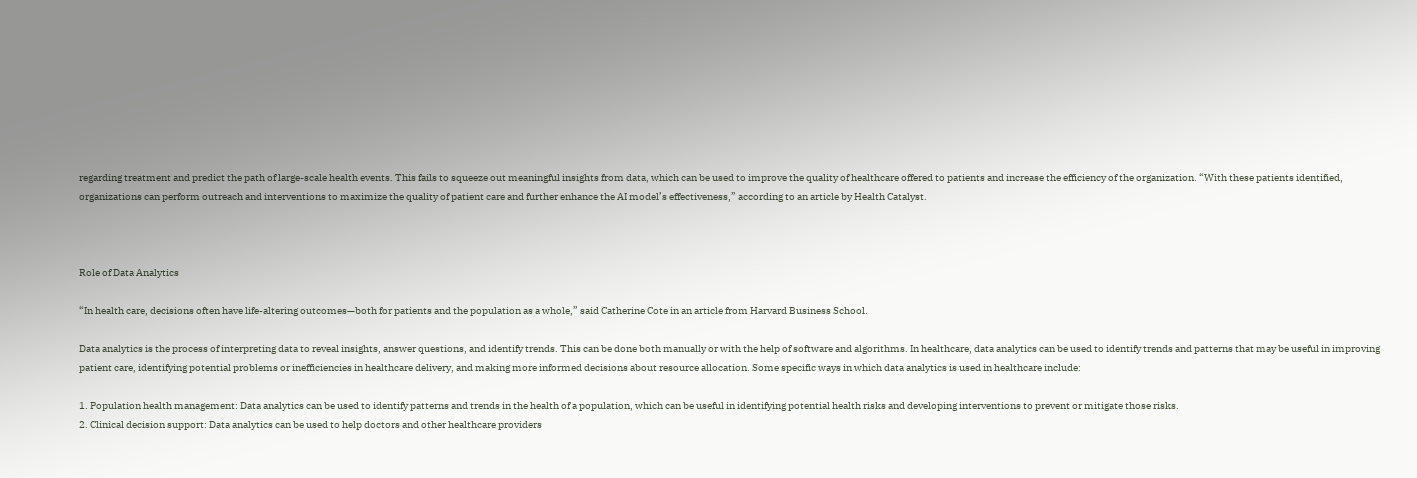regarding treatment and predict the path of large-scale health events. This fails to squeeze out meaningful insights from data, which can be used to improve the quality of healthcare offered to patients and increase the efficiency of the organization. “With these patients identified, organizations can perform outreach and interventions to maximize the quality of patient care and further enhance the AI model’s effectiveness,” according to an article by Health Catalyst.



Role of Data Analytics

“In health care, decisions often have life-altering outcomes—both for patients and the population as a whole,” said Catherine Cote in an article from Harvard Business School.

Data analytics is the process of interpreting data to reveal insights, answer questions, and identify trends. This can be done both manually or with the help of software and algorithms. In healthcare, data analytics can be used to identify trends and patterns that may be useful in improving patient care, identifying potential problems or inefficiencies in healthcare delivery, and making more informed decisions about resource allocation. Some specific ways in which data analytics is used in healthcare include:

1. Population health management: Data analytics can be used to identify patterns and trends in the health of a population, which can be useful in identifying potential health risks and developing interventions to prevent or mitigate those risks.
2. Clinical decision support: Data analytics can be used to help doctors and other healthcare providers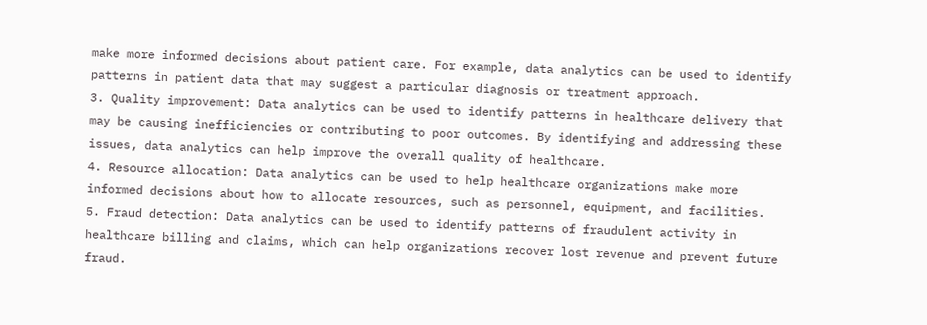make more informed decisions about patient care. For example, data analytics can be used to identify patterns in patient data that may suggest a particular diagnosis or treatment approach.
3. Quality improvement: Data analytics can be used to identify patterns in healthcare delivery that may be causing inefficiencies or contributing to poor outcomes. By identifying and addressing these issues, data analytics can help improve the overall quality of healthcare.
4. Resource allocation: Data analytics can be used to help healthcare organizations make more informed decisions about how to allocate resources, such as personnel, equipment, and facilities.
5. Fraud detection: Data analytics can be used to identify patterns of fraudulent activity in healthcare billing and claims, which can help organizations recover lost revenue and prevent future fraud.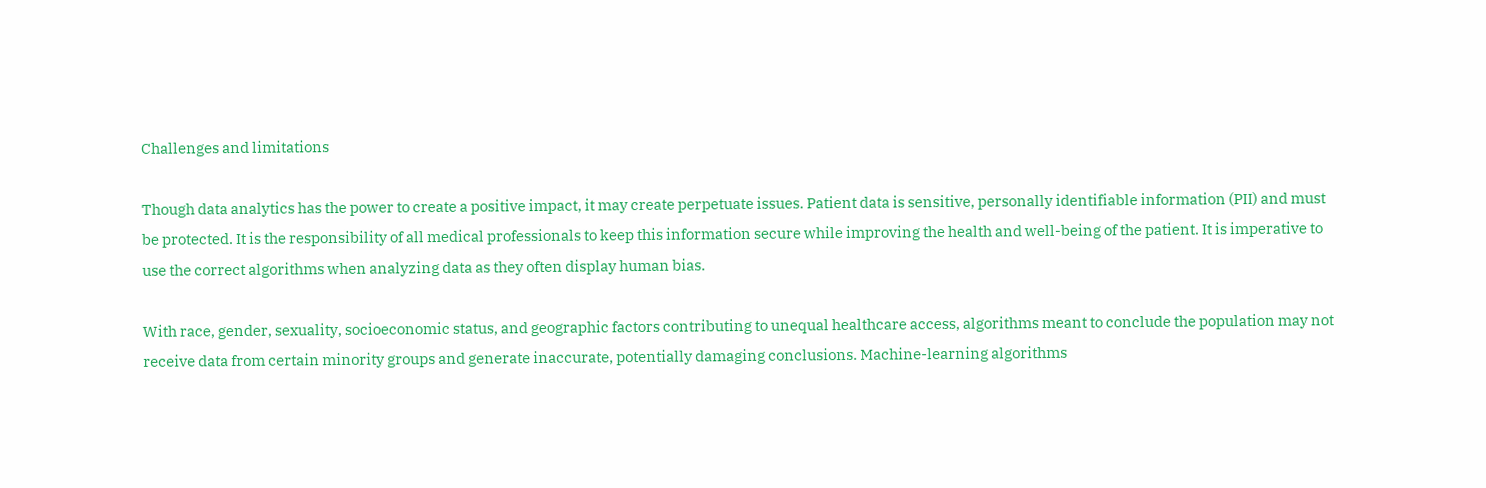Challenges and limitations

Though data analytics has the power to create a positive impact, it may create perpetuate issues. Patient data is sensitive, personally identifiable information (PII) and must be protected. It is the responsibility of all medical professionals to keep this information secure while improving the health and well-being of the patient. It is imperative to use the correct algorithms when analyzing data as they often display human bias.

With race, gender, sexuality, socioeconomic status, and geographic factors contributing to unequal healthcare access, algorithms meant to conclude the population may not receive data from certain minority groups and generate inaccurate, potentially damaging conclusions. Machine-learning algorithms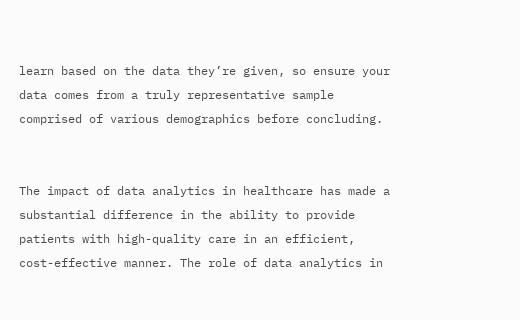learn based on the data they’re given, so ensure your data comes from a truly representative sample comprised of various demographics before concluding.


The impact of data analytics in healthcare has made a substantial difference in the ability to provide patients with high-quality care in an efficient, cost-effective manner. The role of data analytics in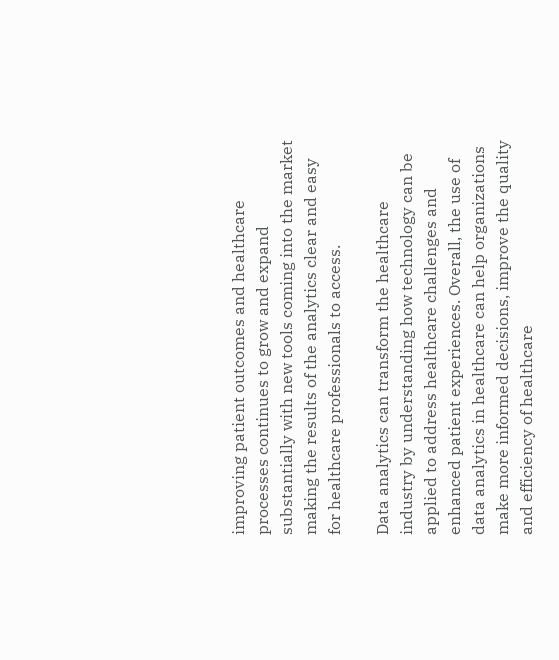improving patient outcomes and healthcare processes continues to grow and expand substantially with new tools coming into the market making the results of the analytics clear and easy for healthcare professionals to access.

Data analytics can transform the healthcare industry by understanding how technology can be applied to address healthcare challenges and enhanced patient experiences. Overall, the use of data analytics in healthcare can help organizations make more informed decisions, improve the quality and efficiency of healthcare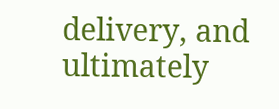delivery, and ultimately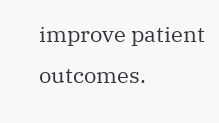improve patient outcomes.